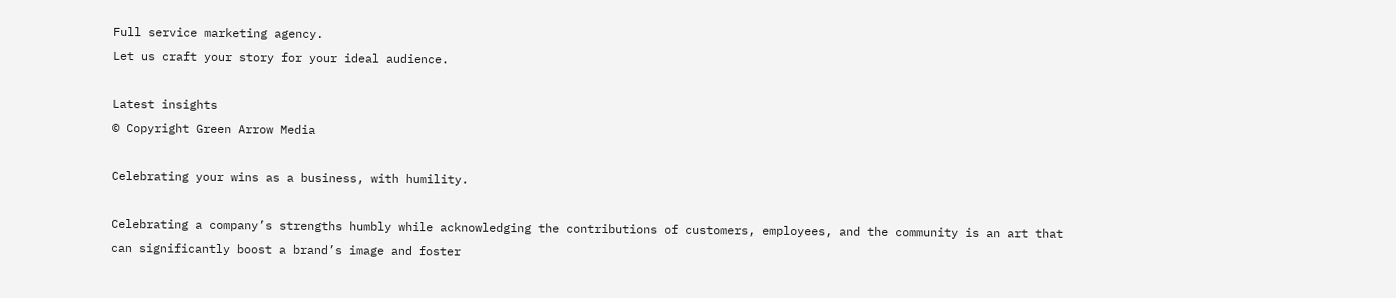Full service marketing agency.
Let us craft your story for your ideal audience.

Latest insights
© Copyright Green Arrow Media

Celebrating your wins as a business, with humility.

Celebrating a company’s strengths humbly while acknowledging the contributions of customers, employees, and the community is an art that can significantly boost a brand’s image and foster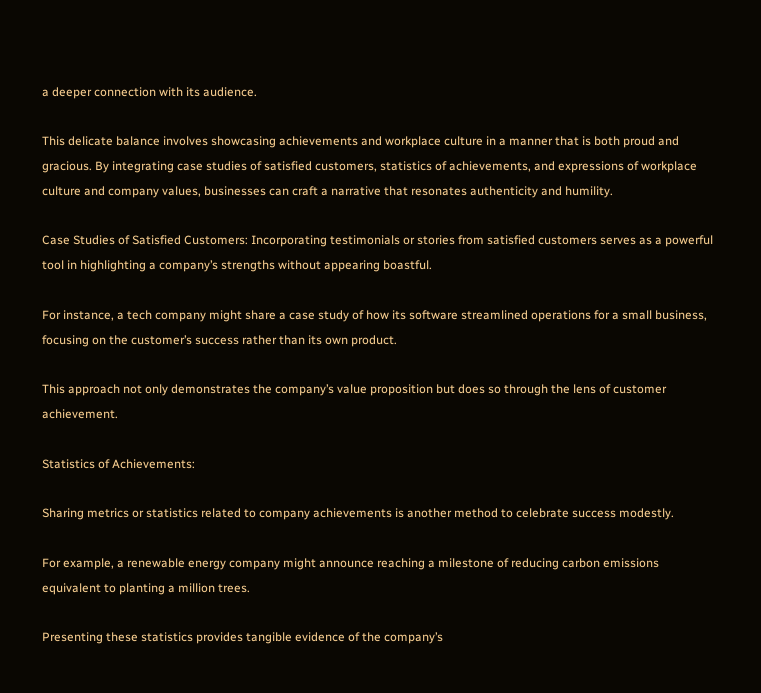a deeper connection with its audience.

This delicate balance involves showcasing achievements and workplace culture in a manner that is both proud and gracious. By integrating case studies of satisfied customers, statistics of achievements, and expressions of workplace culture and company values, businesses can craft a narrative that resonates authenticity and humility.

Case Studies of Satisfied Customers: Incorporating testimonials or stories from satisfied customers serves as a powerful tool in highlighting a company’s strengths without appearing boastful.

For instance, a tech company might share a case study of how its software streamlined operations for a small business, focusing on the customer’s success rather than its own product.

This approach not only demonstrates the company’s value proposition but does so through the lens of customer achievement.

Statistics of Achievements:

Sharing metrics or statistics related to company achievements is another method to celebrate success modestly.

For example, a renewable energy company might announce reaching a milestone of reducing carbon emissions equivalent to planting a million trees.

Presenting these statistics provides tangible evidence of the company’s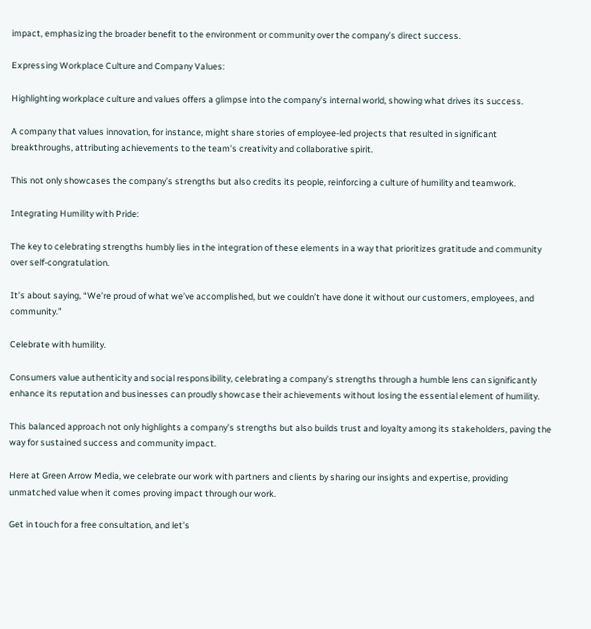impact, emphasizing the broader benefit to the environment or community over the company’s direct success.

Expressing Workplace Culture and Company Values:

Highlighting workplace culture and values offers a glimpse into the company’s internal world, showing what drives its success.

A company that values innovation, for instance, might share stories of employee-led projects that resulted in significant breakthroughs, attributing achievements to the team’s creativity and collaborative spirit.

This not only showcases the company’s strengths but also credits its people, reinforcing a culture of humility and teamwork.

Integrating Humility with Pride:

The key to celebrating strengths humbly lies in the integration of these elements in a way that prioritizes gratitude and community over self-congratulation.

It’s about saying, “We’re proud of what we’ve accomplished, but we couldn’t have done it without our customers, employees, and community.”

Celebrate with humility.

Consumers value authenticity and social responsibility, celebrating a company’s strengths through a humble lens can significantly enhance its reputation and businesses can proudly showcase their achievements without losing the essential element of humility.

This balanced approach not only highlights a company’s strengths but also builds trust and loyalty among its stakeholders, paving the way for sustained success and community impact.

Here at Green Arrow Media, we celebrate our work with partners and clients by sharing our insights and expertise, providing unmatched value when it comes proving impact through our work.

Get in touch for a free consultation, and let’s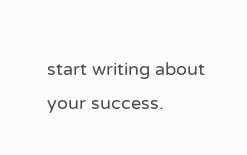start writing about your success.